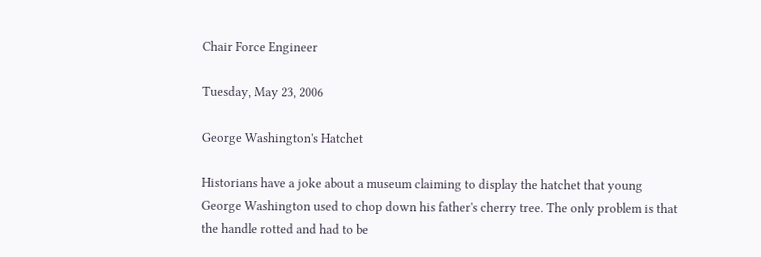Chair Force Engineer

Tuesday, May 23, 2006

George Washington's Hatchet

Historians have a joke about a museum claiming to display the hatchet that young George Washington used to chop down his father's cherry tree. The only problem is that the handle rotted and had to be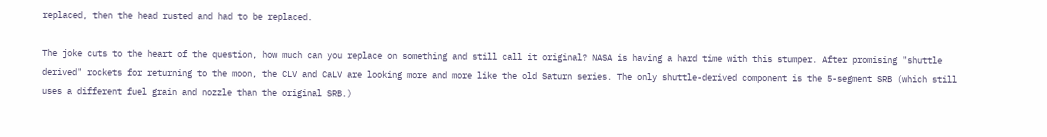replaced, then the head rusted and had to be replaced.

The joke cuts to the heart of the question, how much can you replace on something and still call it original? NASA is having a hard time with this stumper. After promising "shuttle derived" rockets for returning to the moon, the CLV and CaLV are looking more and more like the old Saturn series. The only shuttle-derived component is the 5-segment SRB (which still uses a different fuel grain and nozzle than the original SRB.)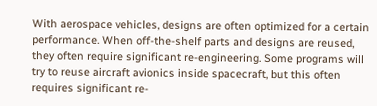With aerospace vehicles, designs are often optimized for a certain performance. When off-the-shelf parts and designs are reused, they often require significant re-engineering. Some programs will try to reuse aircraft avionics inside spacecraft, but this often requires significant re-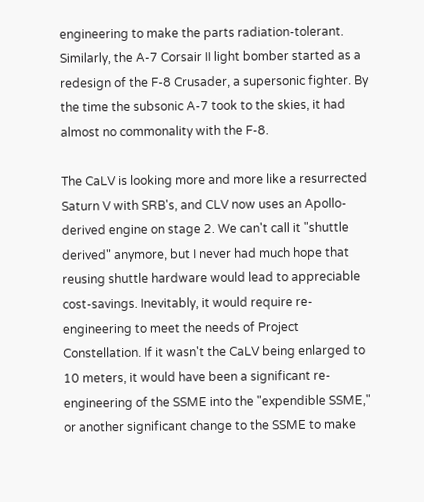engineering to make the parts radiation-tolerant. Similarly, the A-7 Corsair II light bomber started as a redesign of the F-8 Crusader, a supersonic fighter. By the time the subsonic A-7 took to the skies, it had almost no commonality with the F-8.

The CaLV is looking more and more like a resurrected Saturn V with SRB's, and CLV now uses an Apollo-derived engine on stage 2. We can't call it "shuttle derived" anymore, but I never had much hope that reusing shuttle hardware would lead to appreciable cost-savings. Inevitably, it would require re-engineering to meet the needs of Project Constellation. If it wasn't the CaLV being enlarged to 10 meters, it would have been a significant re-engineering of the SSME into the "expendible SSME," or another significant change to the SSME to make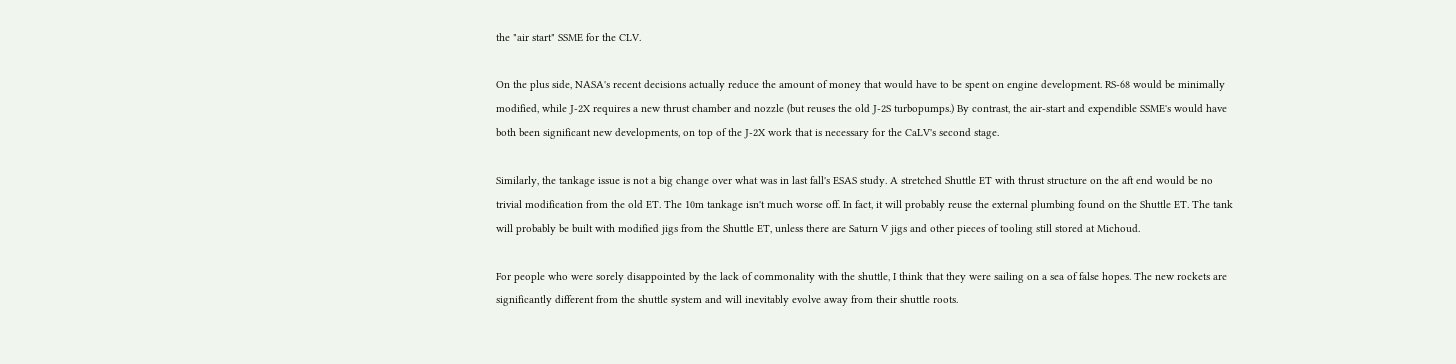the "air start" SSME for the CLV.

On the plus side, NASA's recent decisions actually reduce the amount of money that would have to be spent on engine development. RS-68 would be minimally modified, while J-2X requires a new thrust chamber and nozzle (but reuses the old J-2S turbopumps.) By contrast, the air-start and expendible SSME's would have both been significant new developments, on top of the J-2X work that is necessary for the CaLV's second stage.

Similarly, the tankage issue is not a big change over what was in last fall's ESAS study. A stretched Shuttle ET with thrust structure on the aft end would be no trivial modification from the old ET. The 10m tankage isn't much worse off. In fact, it will probably reuse the external plumbing found on the Shuttle ET. The tank will probably be built with modified jigs from the Shuttle ET, unless there are Saturn V jigs and other pieces of tooling still stored at Michoud.

For people who were sorely disappointed by the lack of commonality with the shuttle, I think that they were sailing on a sea of false hopes. The new rockets are significantly different from the shuttle system and will inevitably evolve away from their shuttle roots.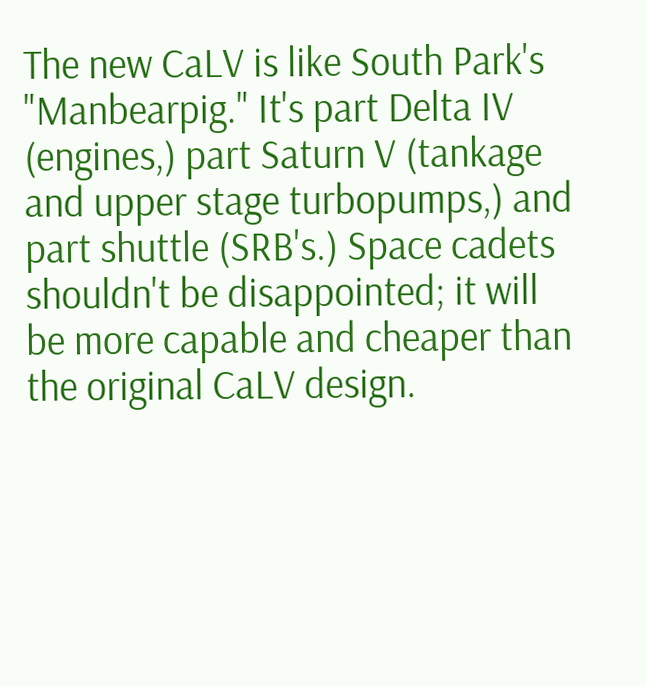The new CaLV is like South Park's "Manbearpig." It's part Delta IV (engines,) part Saturn V (tankage and upper stage turbopumps,) and part shuttle (SRB's.) Space cadets shouldn't be disappointed; it will be more capable and cheaper than the original CaLV design.